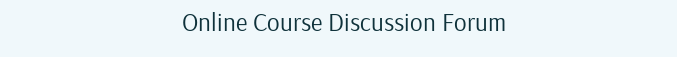Online Course Discussion Forum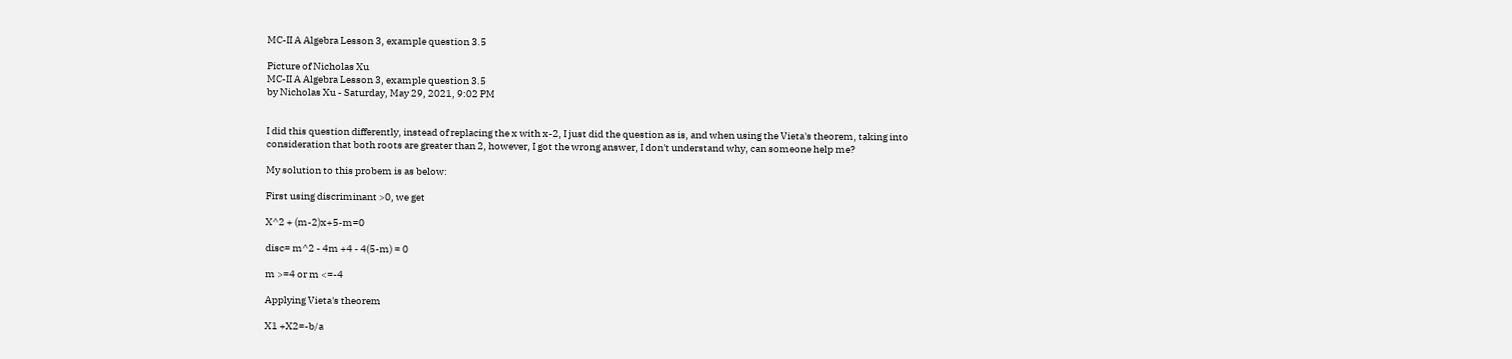MC-II A Algebra Lesson 3, example question 3.5

Picture of Nicholas Xu
MC-II A Algebra Lesson 3, example question 3.5
by Nicholas Xu - Saturday, May 29, 2021, 9:02 PM


I did this question differently, instead of replacing the x with x-2, I just did the question as is, and when using the Vieta's theorem, taking into consideration that both roots are greater than 2, however, I got the wrong answer, I don't understand why, can someone help me?

My solution to this probem is as below:

First using discriminant >0, we get

X^2 + (m-2)x+5-m=0

disc= m^2 - 4m +4 - 4(5-m) = 0

m >=4 or m <=-4

Applying Vieta's theorem

X1 +X2=-b/a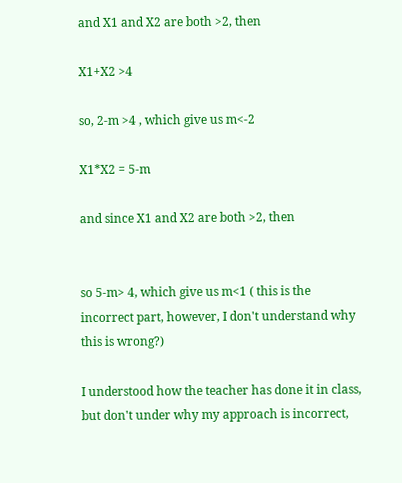and X1 and X2 are both >2, then

X1+X2 >4

so, 2-m >4 , which give us m<-2

X1*X2 = 5-m

and since X1 and X2 are both >2, then


so 5-m> 4, which give us m<1 ( this is the incorrect part, however, I don't understand why this is wrong?)

I understood how the teacher has done it in class, but don't under why my approach is incorrect,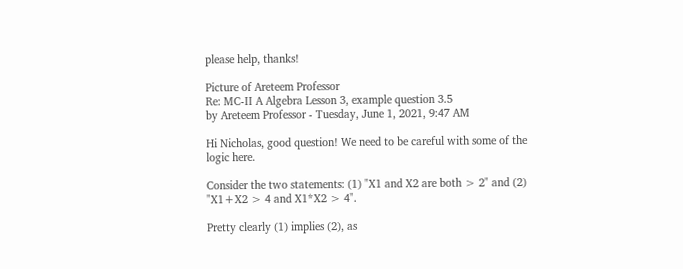please help, thanks!

Picture of Areteem Professor
Re: MC-II A Algebra Lesson 3, example question 3.5
by Areteem Professor - Tuesday, June 1, 2021, 9:47 AM

Hi Nicholas, good question! We need to be careful with some of the logic here.

Consider the two statements: (1) "X1 and X2 are both > 2" and (2) "X1+X2 > 4 and X1*X2 > 4".

Pretty clearly (1) implies (2), as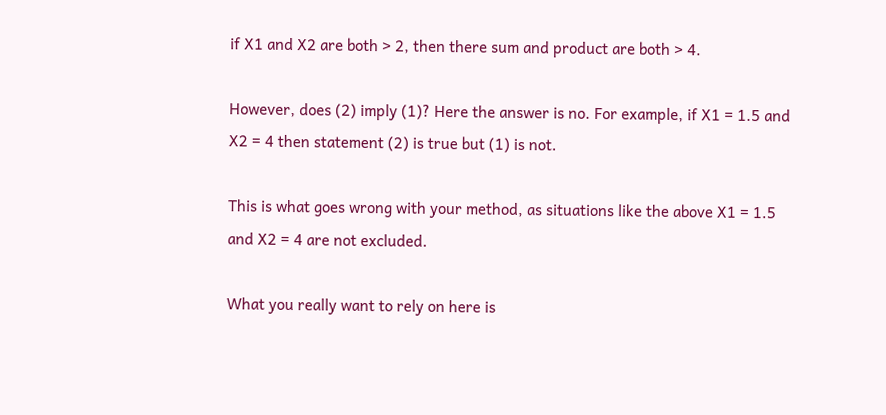if X1 and X2 are both > 2, then there sum and product are both > 4.

However, does (2) imply (1)? Here the answer is no. For example, if X1 = 1.5 and X2 = 4 then statement (2) is true but (1) is not.

This is what goes wrong with your method, as situations like the above X1 = 1.5 and X2 = 4 are not excluded.

What you really want to rely on here is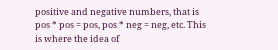positive and negative numbers, that is pos * pos = pos, pos * neg = neg, etc. This is where the idea of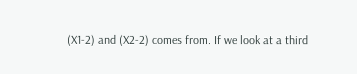(X1-2) and (X2-2) comes from. If we look at a third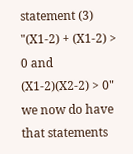statement (3) "(X1-2) + (X1-2) > 0 and (X1-2)(X2-2) > 0" we now do have that statements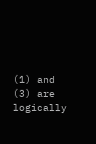(1) and (3) are logically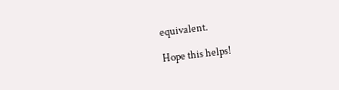equivalent.

Hope this helps!